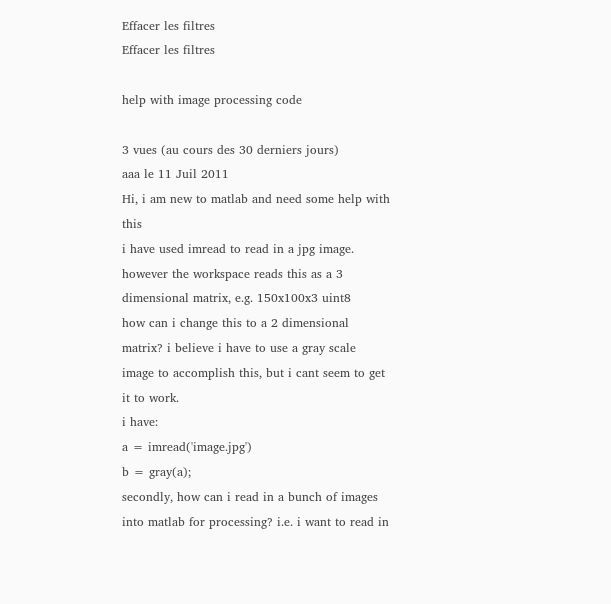Effacer les filtres
Effacer les filtres

help with image processing code

3 vues (au cours des 30 derniers jours)
aaa le 11 Juil 2011
Hi, i am new to matlab and need some help with this
i have used imread to read in a jpg image. however the workspace reads this as a 3 dimensional matrix, e.g. 150x100x3 uint8
how can i change this to a 2 dimensional matrix? i believe i have to use a gray scale image to accomplish this, but i cant seem to get it to work.
i have:
a = imread('image.jpg')
b = gray(a);
secondly, how can i read in a bunch of images into matlab for processing? i.e. i want to read in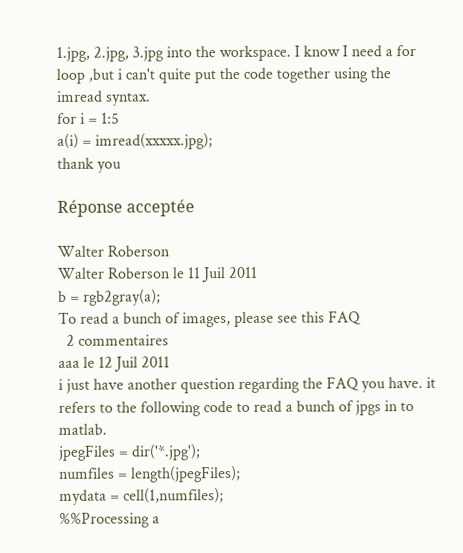1.jpg, 2.jpg, 3.jpg into the workspace. I know I need a for loop ,but i can't quite put the code together using the imread syntax.
for i = 1:5
a(i) = imread(xxxxx.jpg);
thank you

Réponse acceptée

Walter Roberson
Walter Roberson le 11 Juil 2011
b = rgb2gray(a);
To read a bunch of images, please see this FAQ
  2 commentaires
aaa le 12 Juil 2011
i just have another question regarding the FAQ you have. it refers to the following code to read a bunch of jpgs in to matlab.
jpegFiles = dir('*.jpg');
numfiles = length(jpegFiles);
mydata = cell(1,numfiles);
%%Processing a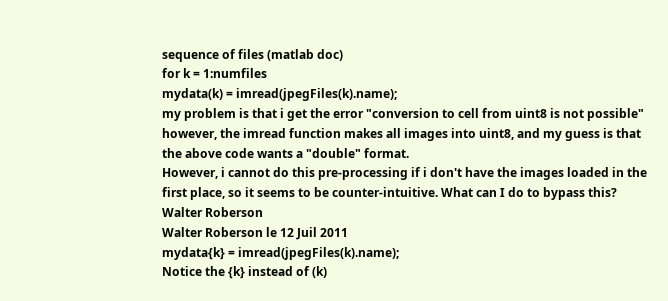sequence of files (matlab doc)
for k = 1:numfiles
mydata(k) = imread(jpegFiles(k).name);
my problem is that i get the error "conversion to cell from uint8 is not possible" however, the imread function makes all images into uint8, and my guess is that the above code wants a "double" format.
However, i cannot do this pre-processing if i don't have the images loaded in the first place, so it seems to be counter-intuitive. What can I do to bypass this?
Walter Roberson
Walter Roberson le 12 Juil 2011
mydata{k} = imread(jpegFiles(k).name);
Notice the {k} instead of (k)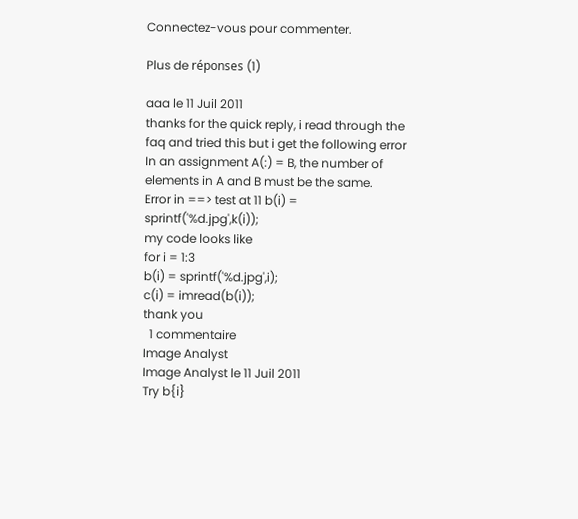Connectez-vous pour commenter.

Plus de réponses (1)

aaa le 11 Juil 2011
thanks for the quick reply, i read through the faq and tried this but i get the following error
In an assignment A(:) = B, the number of elements in A and B must be the same.
Error in ==> test at 11 b(i) = sprintf('%d.jpg',k(i));
my code looks like
for i = 1:3
b(i) = sprintf('%d.jpg',i);
c(i) = imread(b(i));
thank you
  1 commentaire
Image Analyst
Image Analyst le 11 Juil 2011
Try b{i}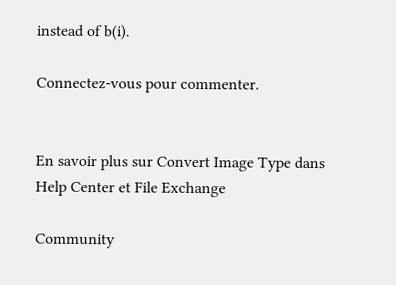instead of b(i).

Connectez-vous pour commenter.


En savoir plus sur Convert Image Type dans Help Center et File Exchange

Community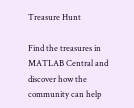Treasure Hunt

Find the treasures in MATLAB Central and discover how the community can help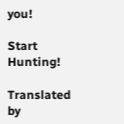you!

Start Hunting!

Translated by